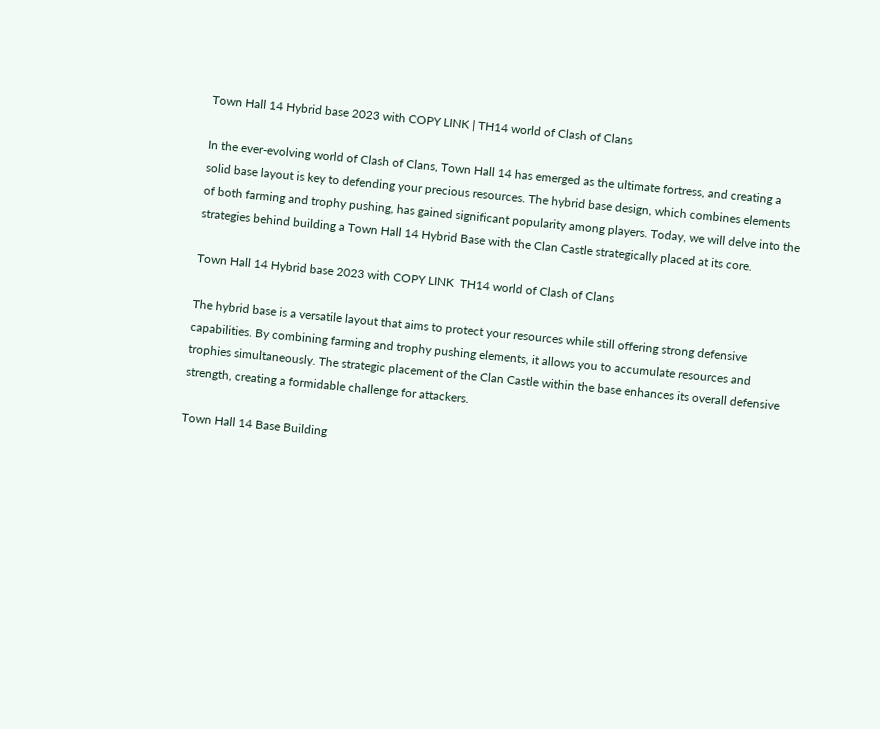Town Hall 14 Hybrid base 2023 with COPY LINK | TH14 world of Clash of Clans

In the ever-evolving world of Clash of Clans, Town Hall 14 has emerged as the ultimate fortress, and creating a solid base layout is key to defending your precious resources. The hybrid base design, which combines elements of both farming and trophy pushing, has gained significant popularity among players. Today, we will delve into the strategies behind building a Town Hall 14 Hybrid Base with the Clan Castle strategically placed at its core.

Town Hall 14 Hybrid base 2023 with COPY LINK  TH14 world of Clash of Clans

The hybrid base is a versatile layout that aims to protect your resources while still offering strong defensive capabilities. By combining farming and trophy pushing elements, it allows you to accumulate resources and trophies simultaneously. The strategic placement of the Clan Castle within the base enhances its overall defensive strength, creating a formidable challenge for attackers.

Town Hall 14 Base Building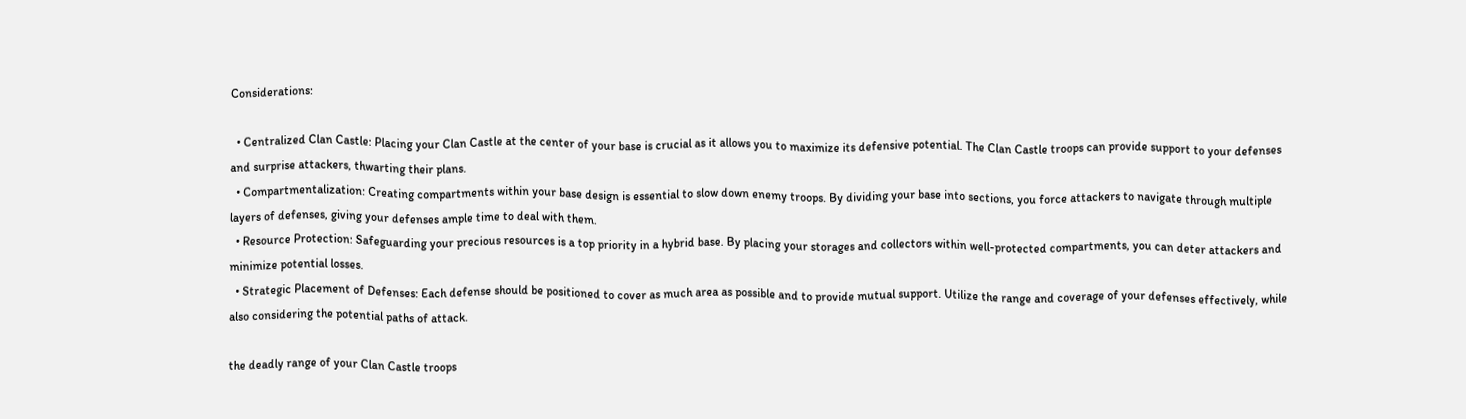Considerations:

  • Centralized Clan Castle: Placing your Clan Castle at the center of your base is crucial as it allows you to maximize its defensive potential. The Clan Castle troops can provide support to your defenses and surprise attackers, thwarting their plans.
  • Compartmentalization: Creating compartments within your base design is essential to slow down enemy troops. By dividing your base into sections, you force attackers to navigate through multiple layers of defenses, giving your defenses ample time to deal with them.
  • Resource Protection: Safeguarding your precious resources is a top priority in a hybrid base. By placing your storages and collectors within well-protected compartments, you can deter attackers and minimize potential losses.
  • Strategic Placement of Defenses: Each defense should be positioned to cover as much area as possible and to provide mutual support. Utilize the range and coverage of your defenses effectively, while also considering the potential paths of attack.

the deadly range of your Clan Castle troops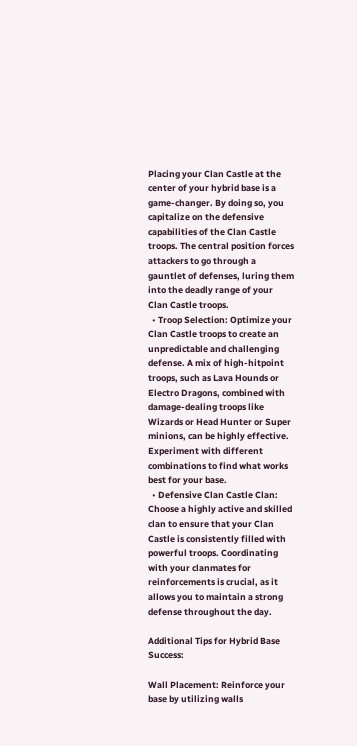Placing your Clan Castle at the center of your hybrid base is a game-changer. By doing so, you capitalize on the defensive capabilities of the Clan Castle troops. The central position forces attackers to go through a gauntlet of defenses, luring them into the deadly range of your Clan Castle troops.
  • Troop Selection: Optimize your Clan Castle troops to create an unpredictable and challenging defense. A mix of high-hitpoint troops, such as Lava Hounds or Electro Dragons, combined with damage-dealing troops like Wizards or Head Hunter or Super minions, can be highly effective. Experiment with different combinations to find what works best for your base.
  • Defensive Clan Castle Clan: Choose a highly active and skilled clan to ensure that your Clan Castle is consistently filled with powerful troops. Coordinating with your clanmates for reinforcements is crucial, as it allows you to maintain a strong defense throughout the day.

Additional Tips for Hybrid Base Success:

Wall Placement: Reinforce your base by utilizing walls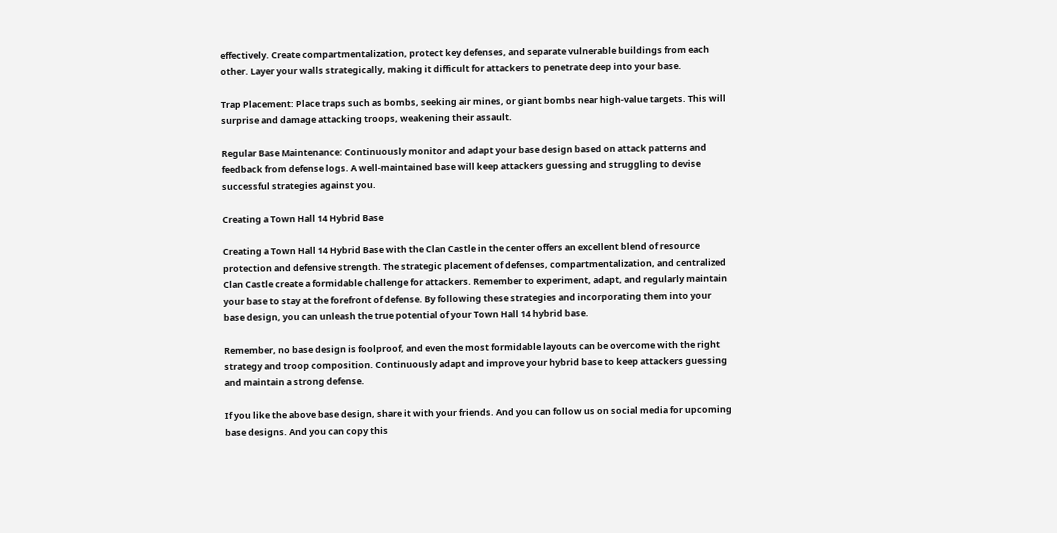effectively. Create compartmentalization, protect key defenses, and separate vulnerable buildings from each other. Layer your walls strategically, making it difficult for attackers to penetrate deep into your base.

Trap Placement: Place traps such as bombs, seeking air mines, or giant bombs near high-value targets. This will surprise and damage attacking troops, weakening their assault.

Regular Base Maintenance: Continuously monitor and adapt your base design based on attack patterns and feedback from defense logs. A well-maintained base will keep attackers guessing and struggling to devise successful strategies against you.

Creating a Town Hall 14 Hybrid Base

Creating a Town Hall 14 Hybrid Base with the Clan Castle in the center offers an excellent blend of resource protection and defensive strength. The strategic placement of defenses, compartmentalization, and centralized Clan Castle create a formidable challenge for attackers. Remember to experiment, adapt, and regularly maintain your base to stay at the forefront of defense. By following these strategies and incorporating them into your base design, you can unleash the true potential of your Town Hall 14 hybrid base.

Remember, no base design is foolproof, and even the most formidable layouts can be overcome with the right strategy and troop composition. Continuously adapt and improve your hybrid base to keep attackers guessing and maintain a strong defense.

If you like the above base design, share it with your friends. And you can follow us on social media for upcoming base designs. And you can copy this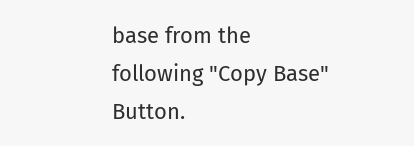base from the following "Copy Base" Button.